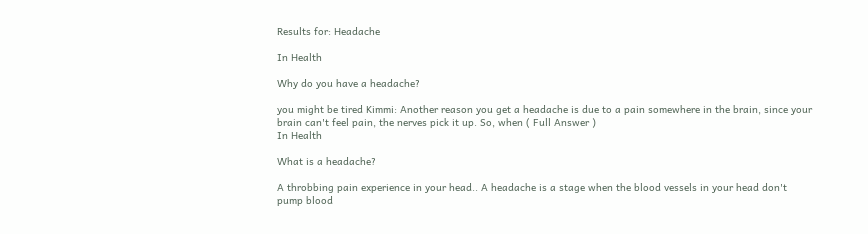Results for: Headache

In Health

Why do you have a headache?

you might be tired Kimmi: Another reason you get a headache is due to a pain somewhere in the brain, since your brain can't feel pain, the nerves pick it up. So, when ( Full Answer )
In Health

What is a headache?

A throbbing pain experience in your head.. A headache is a stage when the blood vessels in your head don't pump blood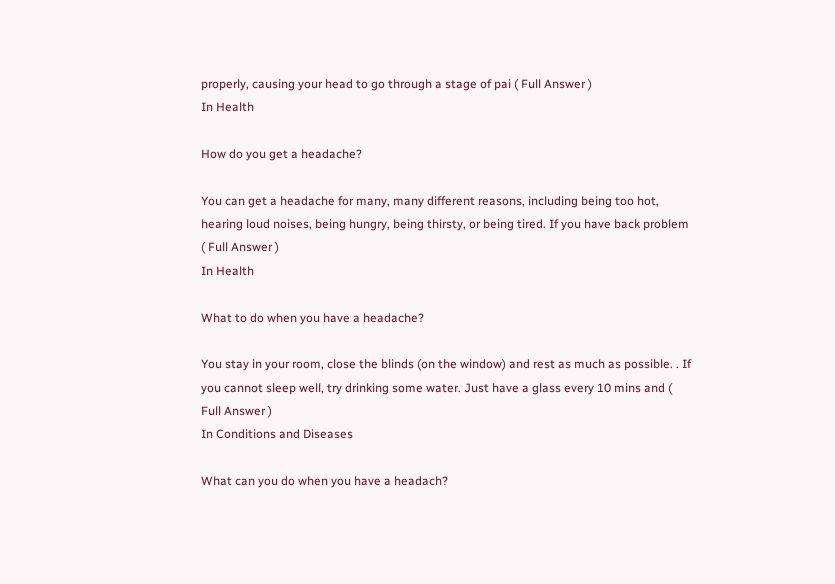properly, causing your head to go through a stage of pai ( Full Answer )
In Health

How do you get a headache?

You can get a headache for many, many different reasons, including being too hot, hearing loud noises, being hungry, being thirsty, or being tired. If you have back problem ( Full Answer )
In Health

What to do when you have a headache?

You stay in your room, close the blinds (on the window) and rest as much as possible. . If you cannot sleep well, try drinking some water. Just have a glass every 10 mins and ( Full Answer )
In Conditions and Diseases

What can you do when you have a headach?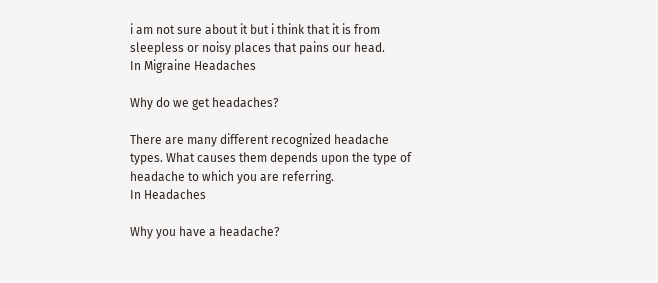i am not sure about it but i think that it is from sleepless or noisy places that pains our head.
In Migraine Headaches

Why do we get headaches?

There are many different recognized headache types. What causes them depends upon the type of headache to which you are referring.
In Headaches

Why you have a headache?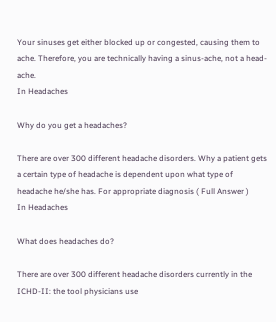Your sinuses get either blocked up or congested, causing them to ache. Therefore, you are technically having a sinus-ache, not a head-ache.
In Headaches

Why do you get a headaches?

There are over 300 different headache disorders. Why a patient gets a certain type of headache is dependent upon what type of headache he/she has. For appropriate diagnosis ( Full Answer )
In Headaches

What does headaches do?

There are over 300 different headache disorders currently in the ICHD-II: the tool physicians use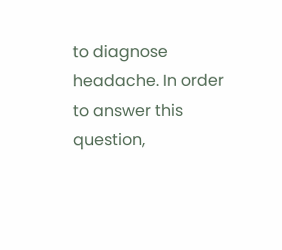to diagnose headache. In order to answer this question,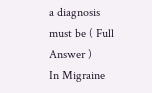a diagnosis must be ( Full Answer )
In Migraine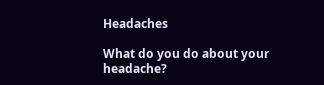Headaches

What do you do about your headache?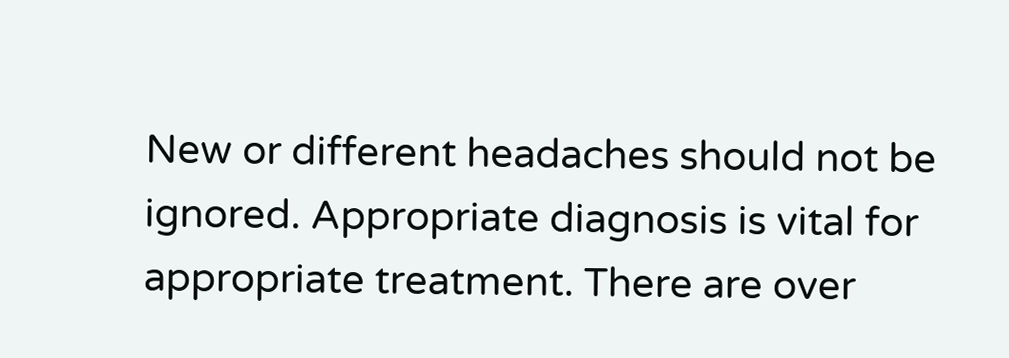New or different headaches should not be ignored. Appropriate diagnosis is vital for appropriate treatment. There are over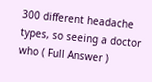300 different headache types, so seeing a doctor who ( Full Answer )